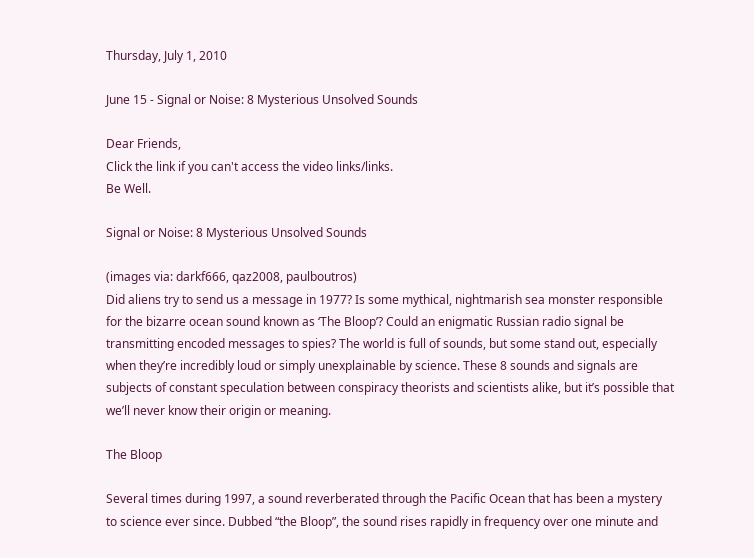Thursday, July 1, 2010

June 15 - Signal or Noise: 8 Mysterious Unsolved Sounds

Dear Friends,
Click the link if you can't access the video links/links.
Be Well.

Signal or Noise: 8 Mysterious Unsolved Sounds

(images via: darkf666, qaz2008, paulboutros)
Did aliens try to send us a message in 1977? Is some mythical, nightmarish sea monster responsible for the bizarre ocean sound known as ‘The Bloop’? Could an enigmatic Russian radio signal be transmitting encoded messages to spies? The world is full of sounds, but some stand out, especially when they’re incredibly loud or simply unexplainable by science. These 8 sounds and signals are subjects of constant speculation between conspiracy theorists and scientists alike, but it’s possible that we’ll never know their origin or meaning.

The Bloop

Several times during 1997, a sound reverberated through the Pacific Ocean that has been a mystery to science ever since. Dubbed “the Bloop”, the sound rises rapidly in frequency over one minute and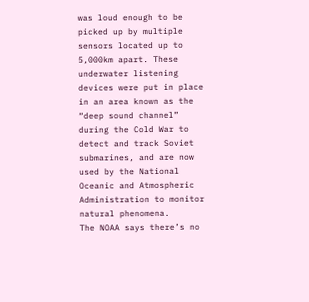was loud enough to be picked up by multiple sensors located up to 5,000km apart. These underwater listening devices were put in place in an area known as the “deep sound channel” during the Cold War to detect and track Soviet submarines, and are now used by the National Oceanic and Atmospheric Administration to monitor natural phenomena.
The NOAA says there’s no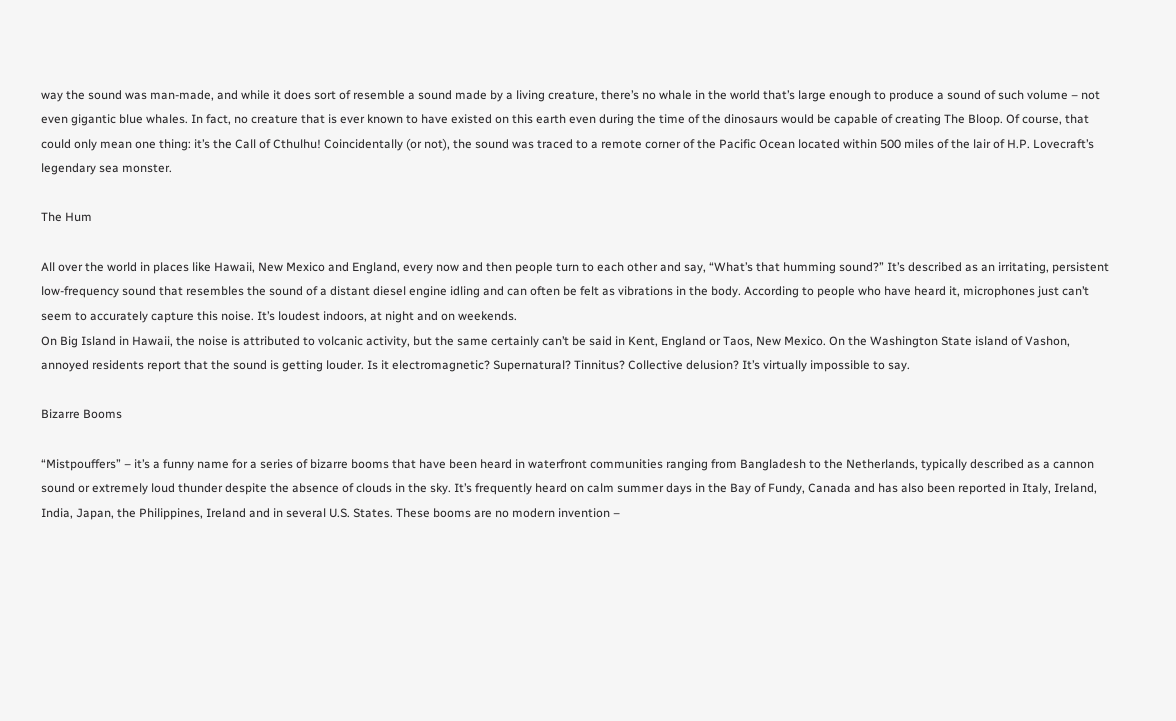way the sound was man-made, and while it does sort of resemble a sound made by a living creature, there’s no whale in the world that’s large enough to produce a sound of such volume – not even gigantic blue whales. In fact, no creature that is ever known to have existed on this earth even during the time of the dinosaurs would be capable of creating The Bloop. Of course, that could only mean one thing: it’s the Call of Cthulhu! Coincidentally (or not), the sound was traced to a remote corner of the Pacific Ocean located within 500 miles of the lair of H.P. Lovecraft’s legendary sea monster.

The Hum

All over the world in places like Hawaii, New Mexico and England, every now and then people turn to each other and say, “What’s that humming sound?” It’s described as an irritating, persistent low-frequency sound that resembles the sound of a distant diesel engine idling and can often be felt as vibrations in the body. According to people who have heard it, microphones just can’t seem to accurately capture this noise. It’s loudest indoors, at night and on weekends.
On Big Island in Hawaii, the noise is attributed to volcanic activity, but the same certainly can’t be said in Kent, England or Taos, New Mexico. On the Washington State island of Vashon, annoyed residents report that the sound is getting louder. Is it electromagnetic? Supernatural? Tinnitus? Collective delusion? It’s virtually impossible to say.

Bizarre Booms

“Mistpouffers” – it’s a funny name for a series of bizarre booms that have been heard in waterfront communities ranging from Bangladesh to the Netherlands, typically described as a cannon sound or extremely loud thunder despite the absence of clouds in the sky. It’s frequently heard on calm summer days in the Bay of Fundy, Canada and has also been reported in Italy, Ireland, India, Japan, the Philippines, Ireland and in several U.S. States. These booms are no modern invention –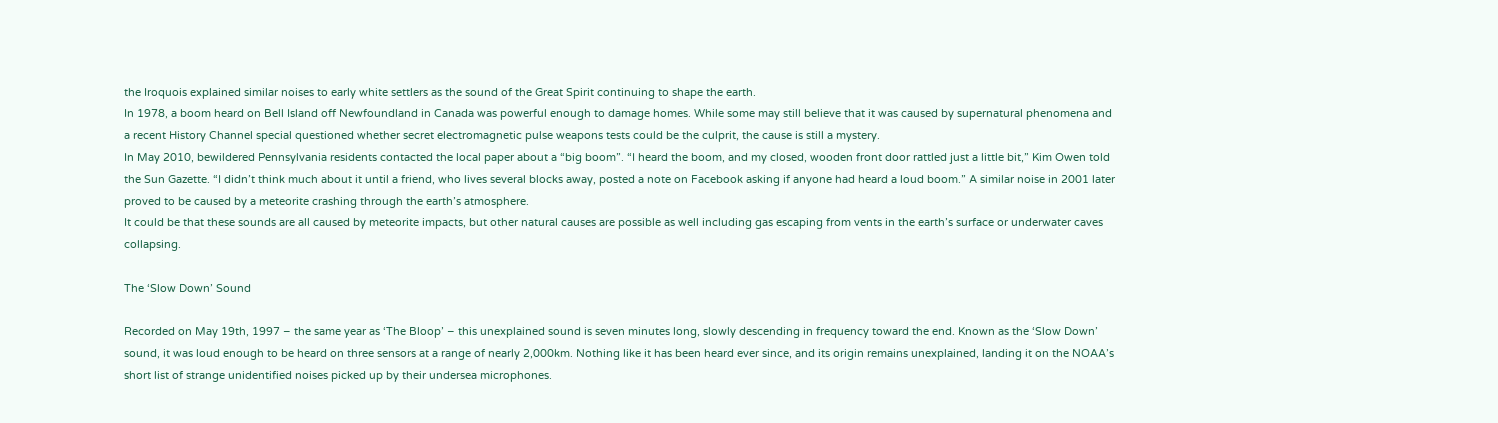the Iroquois explained similar noises to early white settlers as the sound of the Great Spirit continuing to shape the earth.
In 1978, a boom heard on Bell Island off Newfoundland in Canada was powerful enough to damage homes. While some may still believe that it was caused by supernatural phenomena and a recent History Channel special questioned whether secret electromagnetic pulse weapons tests could be the culprit, the cause is still a mystery.
In May 2010, bewildered Pennsylvania residents contacted the local paper about a “big boom”. “I heard the boom, and my closed, wooden front door rattled just a little bit,” Kim Owen told the Sun Gazette. “I didn’t think much about it until a friend, who lives several blocks away, posted a note on Facebook asking if anyone had heard a loud boom.” A similar noise in 2001 later proved to be caused by a meteorite crashing through the earth’s atmosphere.
It could be that these sounds are all caused by meteorite impacts, but other natural causes are possible as well including gas escaping from vents in the earth’s surface or underwater caves collapsing.

The ‘Slow Down’ Sound

Recorded on May 19th, 1997 – the same year as ‘The Bloop’ – this unexplained sound is seven minutes long, slowly descending in frequency toward the end. Known as the ‘Slow Down’ sound, it was loud enough to be heard on three sensors at a range of nearly 2,000km. Nothing like it has been heard ever since, and its origin remains unexplained, landing it on the NOAA’s short list of strange unidentified noises picked up by their undersea microphones.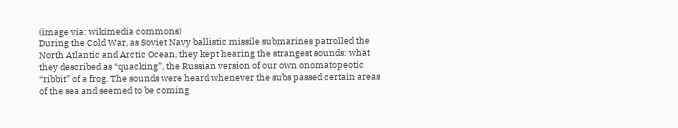(image via: wikimedia commons)
During the Cold War, as Soviet Navy ballistic missile submarines patrolled the North Atlantic and Arctic Ocean, they kept hearing the strangest sounds: what they described as “quacking”, the Russian version of our own onomatopeotic “ribbit” of a frog. The sounds were heard whenever the subs passed certain areas of the sea and seemed to be coming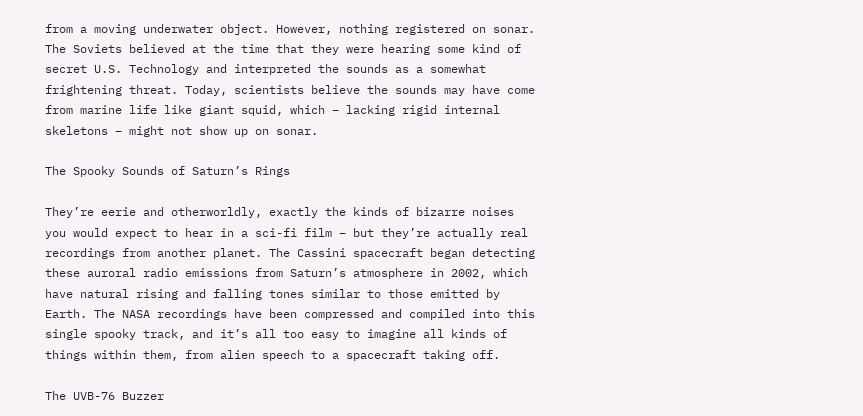from a moving underwater object. However, nothing registered on sonar.
The Soviets believed at the time that they were hearing some kind of secret U.S. Technology and interpreted the sounds as a somewhat frightening threat. Today, scientists believe the sounds may have come from marine life like giant squid, which – lacking rigid internal skeletons – might not show up on sonar.

The Spooky Sounds of Saturn’s Rings

They’re eerie and otherworldly, exactly the kinds of bizarre noises you would expect to hear in a sci-fi film – but they’re actually real recordings from another planet. The Cassini spacecraft began detecting these auroral radio emissions from Saturn’s atmosphere in 2002, which have natural rising and falling tones similar to those emitted by Earth. The NASA recordings have been compressed and compiled into this single spooky track, and it’s all too easy to imagine all kinds of things within them, from alien speech to a spacecraft taking off.

The UVB-76 Buzzer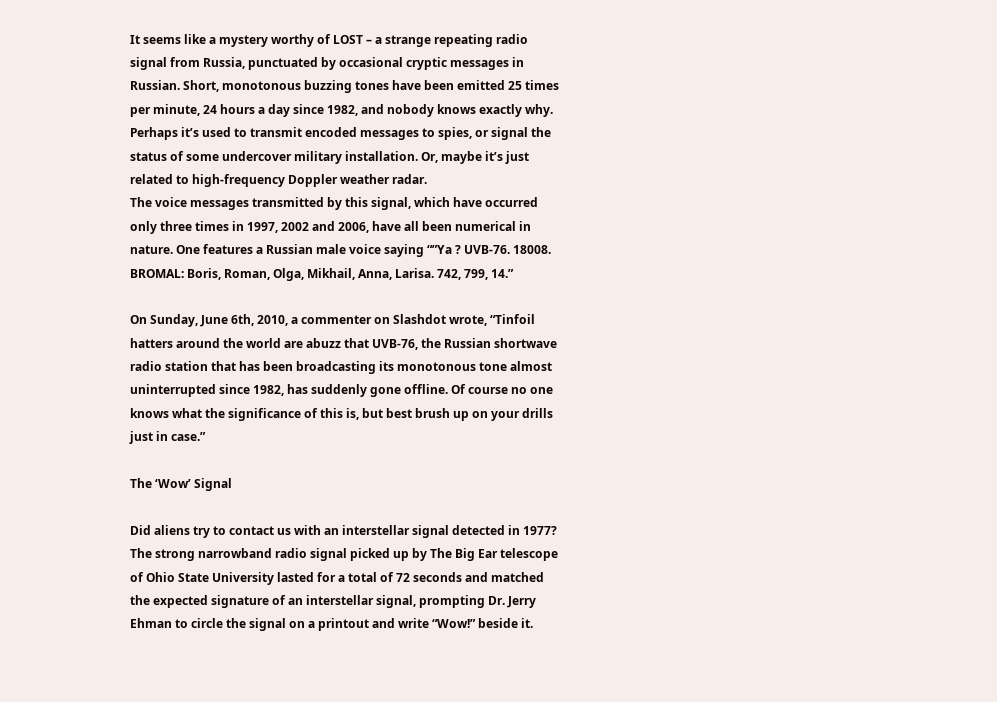It seems like a mystery worthy of LOST – a strange repeating radio signal from Russia, punctuated by occasional cryptic messages in Russian. Short, monotonous buzzing tones have been emitted 25 times per minute, 24 hours a day since 1982, and nobody knows exactly why. Perhaps it’s used to transmit encoded messages to spies, or signal the status of some undercover military installation. Or, maybe it’s just related to high-frequency Doppler weather radar.
The voice messages transmitted by this signal, which have occurred only three times in 1997, 2002 and 2006, have all been numerical in nature. One features a Russian male voice saying “”Ya ? UVB-76. 18008. BROMAL: Boris, Roman, Olga, Mikhail, Anna, Larisa. 742, 799, 14.”

On Sunday, June 6th, 2010, a commenter on Slashdot wrote, “Tinfoil hatters around the world are abuzz that UVB-76, the Russian shortwave radio station that has been broadcasting its monotonous tone almost uninterrupted since 1982, has suddenly gone offline. Of course no one knows what the significance of this is, but best brush up on your drills just in case.”

The ‘Wow’ Signal

Did aliens try to contact us with an interstellar signal detected in 1977? The strong narrowband radio signal picked up by The Big Ear telescope of Ohio State University lasted for a total of 72 seconds and matched the expected signature of an interstellar signal, prompting Dr. Jerry Ehman to circle the signal on a printout and write “Wow!” beside it.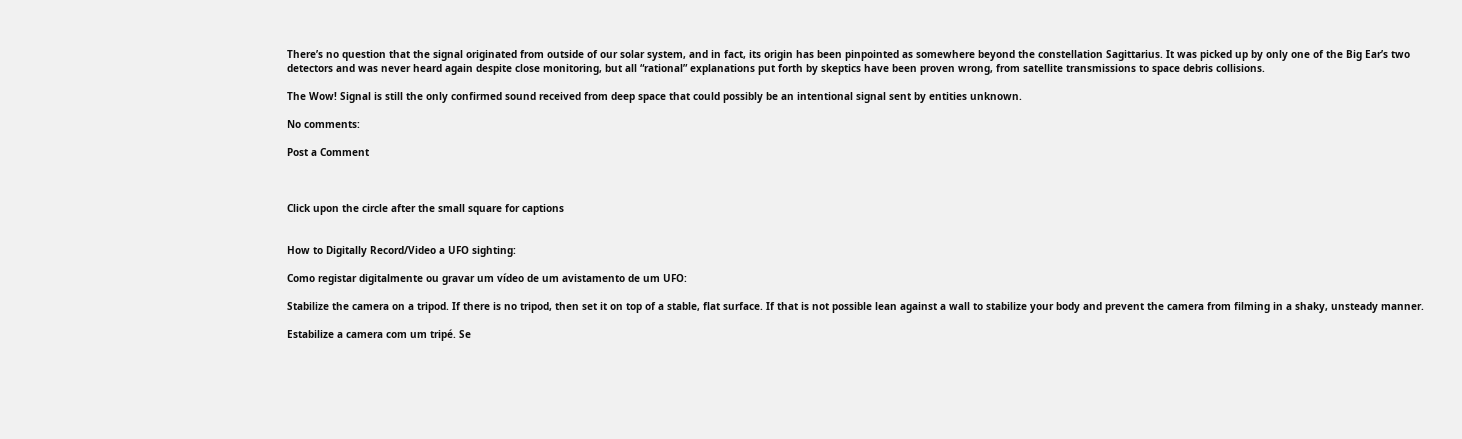There’s no question that the signal originated from outside of our solar system, and in fact, its origin has been pinpointed as somewhere beyond the constellation Sagittarius. It was picked up by only one of the Big Ear’s two detectors and was never heard again despite close monitoring, but all “rational” explanations put forth by skeptics have been proven wrong, from satellite transmissions to space debris collisions.

The Wow! Signal is still the only confirmed sound received from deep space that could possibly be an intentional signal sent by entities unknown.

No comments:

Post a Comment



Click upon the circle after the small square for captions


How to Digitally Record/Video a UFO sighting:

Como registar digitalmente ou gravar um vídeo de um avistamento de um UFO:

Stabilize the camera on a tripod. If there is no tripod, then set it on top of a stable, flat surface. If that is not possible lean against a wall to stabilize your body and prevent the camera from filming in a shaky, unsteady manner.

Estabilize a camera com um tripé. Se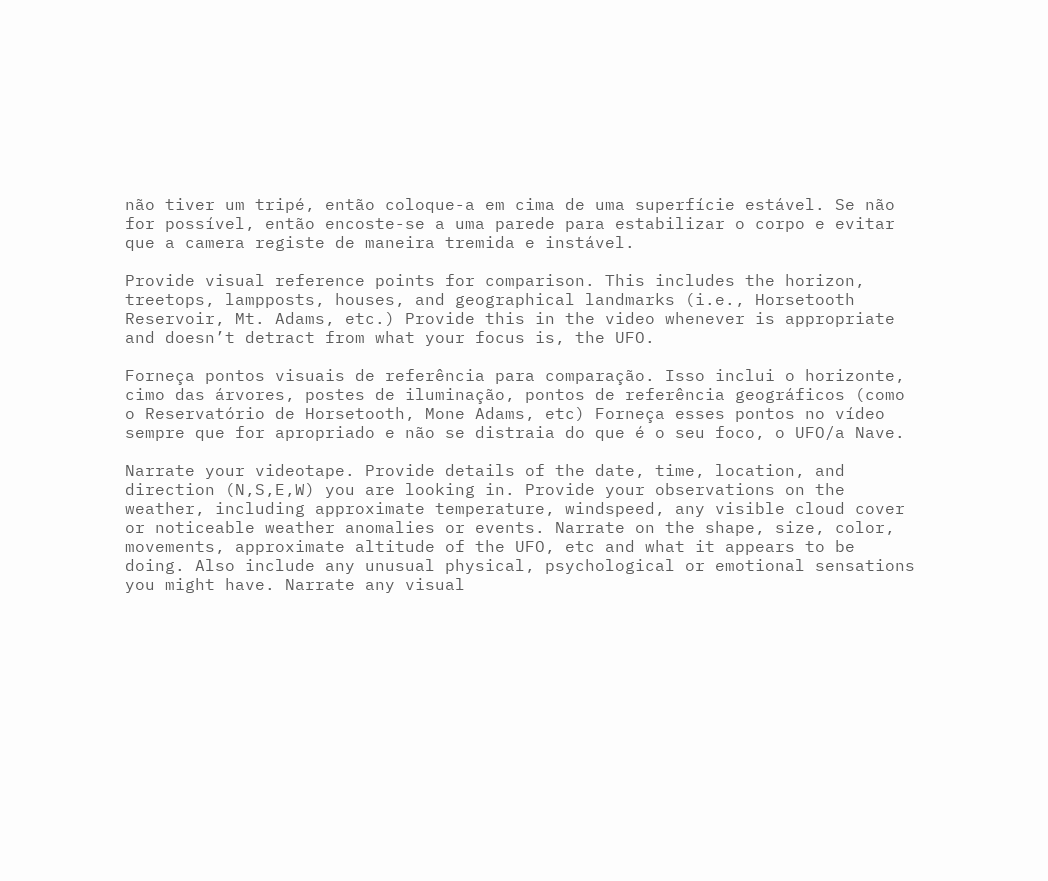não tiver um tripé, então coloque-a em cima de uma superfície estável. Se não for possível, então encoste-se a uma parede para estabilizar o corpo e evitar que a camera registe de maneira tremida e instável.

Provide visual reference points for comparison. This includes the horizon, treetops, lampposts, houses, and geographical landmarks (i.e., Horsetooth Reservoir, Mt. Adams, etc.) Provide this in the video whenever is appropriate and doesn’t detract from what your focus is, the UFO.

Forneça pontos visuais de referência para comparação. Isso inclui o horizonte, cimo das árvores, postes de iluminação, pontos de referência geográficos (como o Reservatório de Horsetooth, Mone Adams, etc) Forneça esses pontos no vídeo sempre que for apropriado e não se distraia do que é o seu foco, o UFO/a Nave.

Narrate your videotape. Provide details of the date, time, location, and direction (N,S,E,W) you are looking in. Provide your observations on the weather, including approximate temperature, windspeed, any visible cloud cover or noticeable weather anomalies or events. Narrate on the shape, size, color, movements, approximate altitude of the UFO, etc and what it appears to be doing. Also include any unusual physical, psychological or emotional sensations you might have. Narrate any visual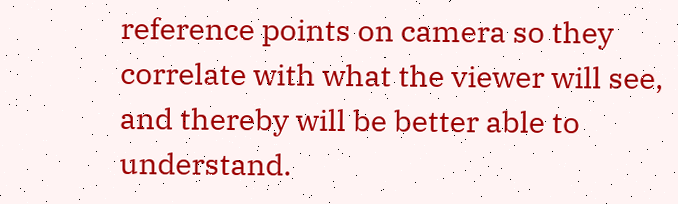reference points on camera so they correlate with what the viewer will see, and thereby will be better able to understand.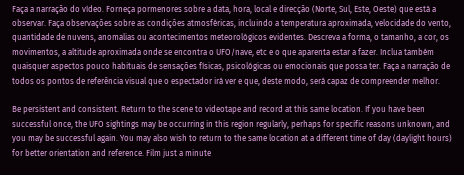Faça a narração do vídeo. Forneça pormenores sobre a data, hora, local e direcção (Norte, Sul, Este, Oeste) que está a observar. Faça observações sobre as condições atmosféricas, incluindo a temperatura aproximada, velocidade do vento, quantidade de nuvens, anomalias ou acontecimentos meteorológicos evidentes. Descreva a forma, o tamanho, a cor, os movimentos, a altitude aproximada onde se encontra o UFO/nave, etc e o que aparenta estar a fazer. Inclua também quaisquer aspectos pouco habituais de sensações físicas, psicológicas ou emocionais que possa ter. Faça a narração de todos os pontos de referência visual que o espectador irá ver e que, deste modo, será capaz de compreender melhor.

Be persistent and consistent. Return to the scene to videotape and record at this same location. If you have been successful once, the UFO sightings may be occurring in this region regularly, perhaps for specific reasons unknown, and you may be successful again. You may also wish to return to the same location at a different time of day (daylight hours) for better orientation and reference. Film just a minute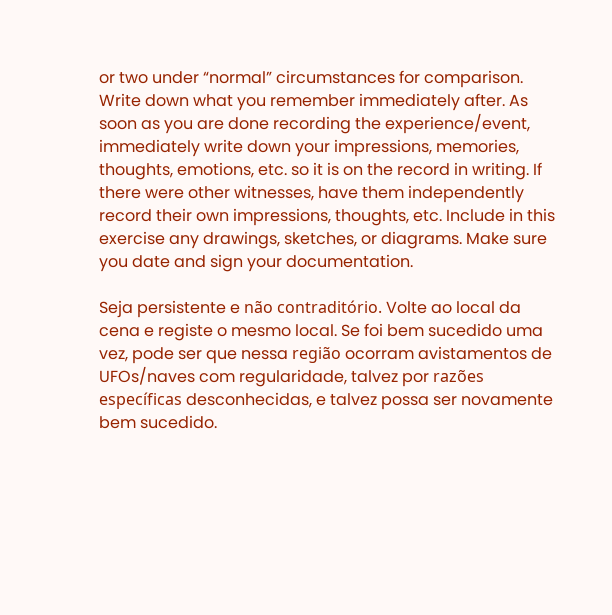or two under “normal” circumstances for comparison. Write down what you remember immediately after. As soon as you are done recording the experience/event, immediately write down your impressions, memories, thoughts, emotions, etc. so it is on the record in writing. If there were other witnesses, have them independently record their own impressions, thoughts, etc. Include in this exercise any drawings, sketches, or diagrams. Make sure you date and sign your documentation.

Seja persistente e não contraditório. Volte ao local da cena e registe o mesmo local. Se foi bem sucedido uma vez, pode ser que nessa região ocorram avistamentos de UFOs/naves com regularidade, talvez por razões específicas desconhecidas, e talvez possa ser novamente bem sucedido.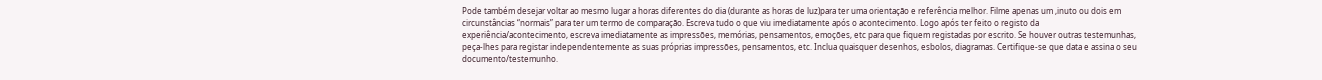Pode também desejar voltar ao mesmo lugar a horas diferentes do dia (durante as horas de luz)para ter uma orientação e referência melhor. Filme apenas um ,inuto ou dois em circunstâncias “normais” para ter um termo de comparação. Escreva tudo o que viu imediatamente após o acontecimento. Logo após ter feito o registo da experiência/acontecimento, escreva imediatamente as impressões, memórias, pensamentos, emoções, etc para que fiquem registadas por escrito. Se houver outras testemunhas, peça-lhes para registar independentemente as suas próprias impressões, pensamentos, etc. Inclua quaisquer desenhos, esbolos, diagramas. Certifique-se que data e assina o seu documento/testemunho.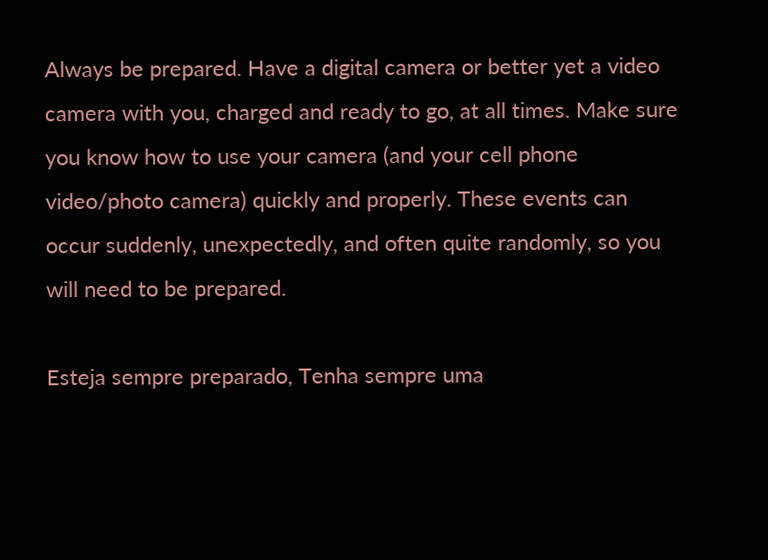Always be prepared. Have a digital camera or better yet a video camera with you, charged and ready to go, at all times. Make sure you know how to use your camera (and your cell phone video/photo camera) quickly and properly. These events can occur suddenly, unexpectedly, and often quite randomly, so you will need to be prepared.

Esteja sempre preparado, Tenha sempre uma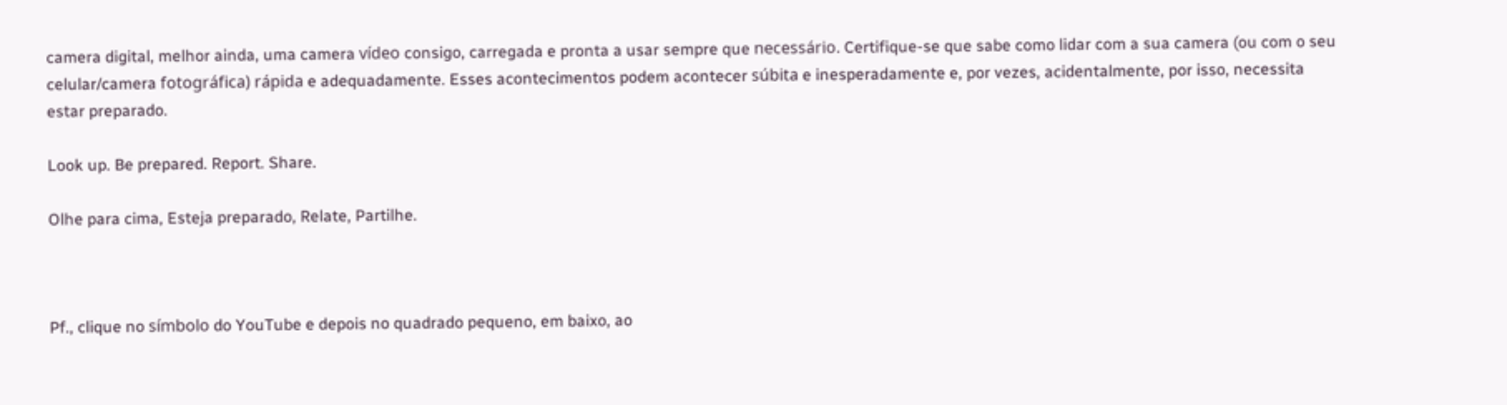camera digital, melhor ainda, uma camera vídeo consigo, carregada e pronta a usar sempre que necessário. Certifique-se que sabe como lidar com a sua camera (ou com o seu celular/camera fotográfica) rápida e adequadamente. Esses acontecimentos podem acontecer súbita e inesperadamente e, por vezes, acidentalmente, por isso, necessita estar preparado.

Look up. Be prepared. Report. Share.

Olhe para cima, Esteja preparado, Relate, Partilhe.



Pf., clique no símbolo do YouTube e depois no quadrado pequeno, em baixo, ao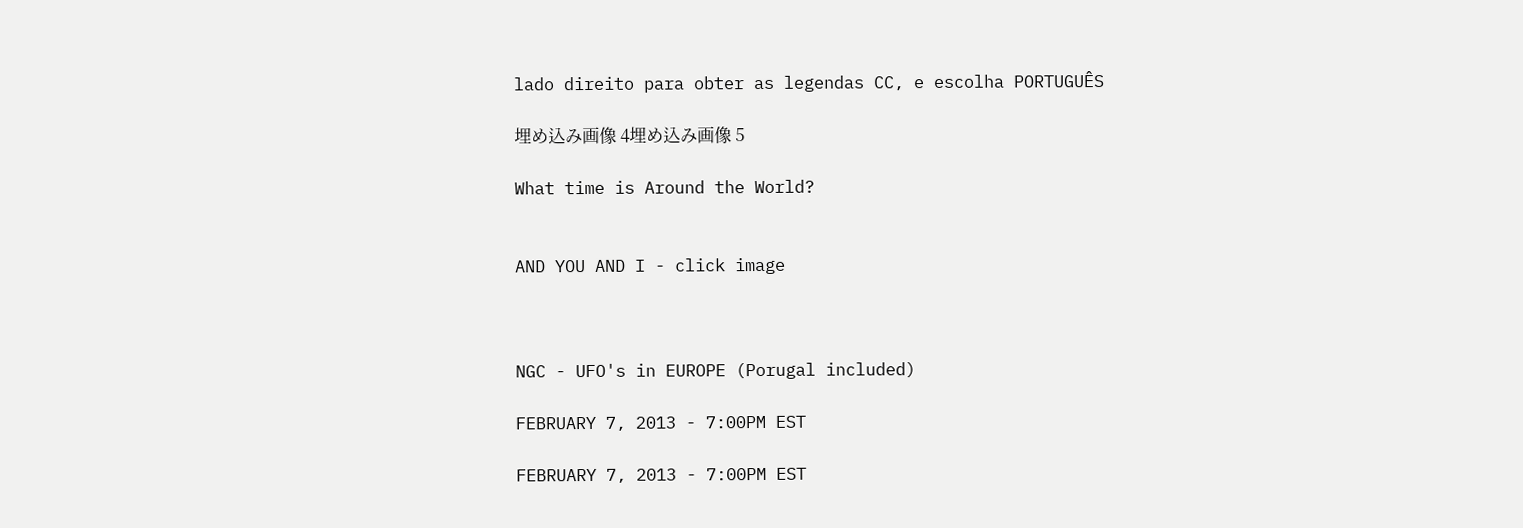lado direito para obter as legendas CC, e escolha PORTUGUÊS

埋め込み画像 4埋め込み画像 5

What time is Around the World?


AND YOU AND I - click image



NGC - UFO's in EUROPE (Porugal included)

FEBRUARY 7, 2013 - 7:00PM EST

FEBRUARY 7, 2013 - 7:00PM EST